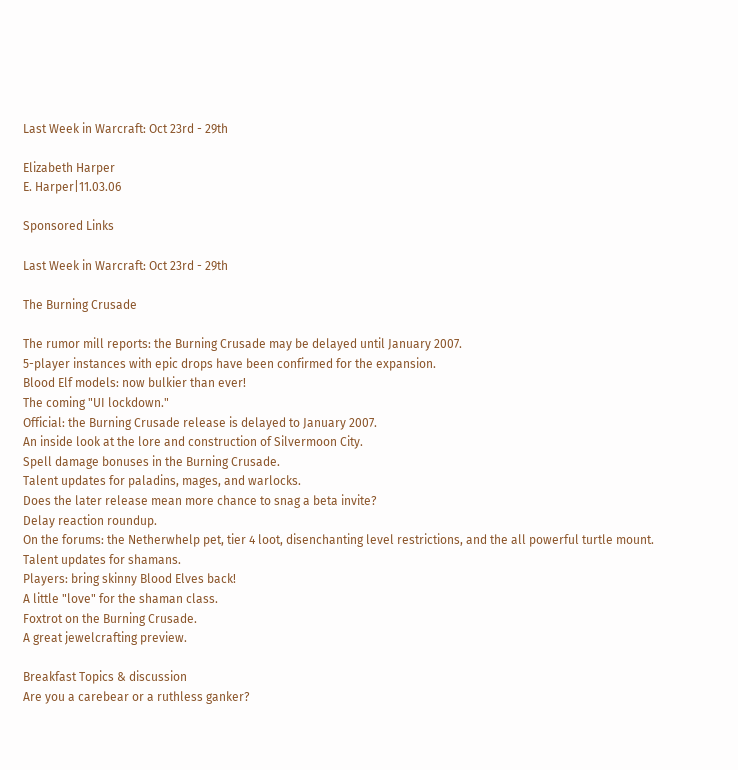Last Week in Warcraft: Oct 23rd - 29th

Elizabeth Harper
E. Harper|11.03.06

Sponsored Links

Last Week in Warcraft: Oct 23rd - 29th

The Burning Crusade

The rumor mill reports: the Burning Crusade may be delayed until January 2007.
5-player instances with epic drops have been confirmed for the expansion.
Blood Elf models: now bulkier than ever!
The coming "UI lockdown."
Official: the Burning Crusade release is delayed to January 2007.
An inside look at the lore and construction of Silvermoon City.
Spell damage bonuses in the Burning Crusade.
Talent updates for paladins, mages, and warlocks.
Does the later release mean more chance to snag a beta invite?
Delay reaction roundup.
On the forums: the Netherwhelp pet, tier 4 loot, disenchanting level restrictions, and the all powerful turtle mount.
Talent updates for shamans.
Players: bring skinny Blood Elves back!
A little "love" for the shaman class.
Foxtrot on the Burning Crusade.
A great jewelcrafting preview.

Breakfast Topics & discussion
Are you a carebear or a ruthless ganker?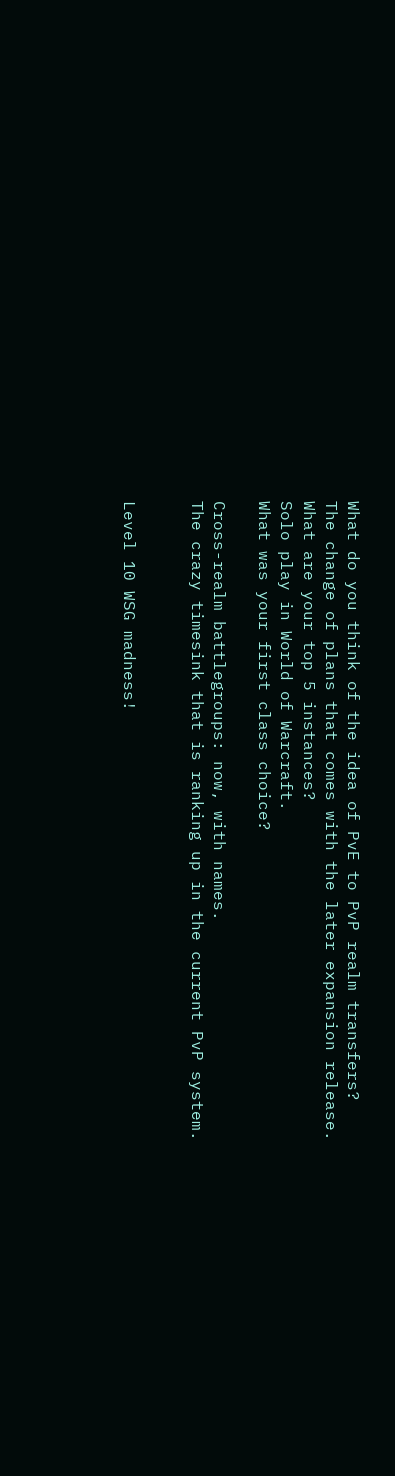What do you think of the idea of PvE to PvP realm transfers?
The change of plans that comes with the later expansion release.
What are your top 5 instances?
Solo play in World of Warcraft.
What was your first class choice?

Cross-realm battlegroups: now, with names.
The crazy timesink that is ranking up in the current PvP system.


Level 10 WSG madness!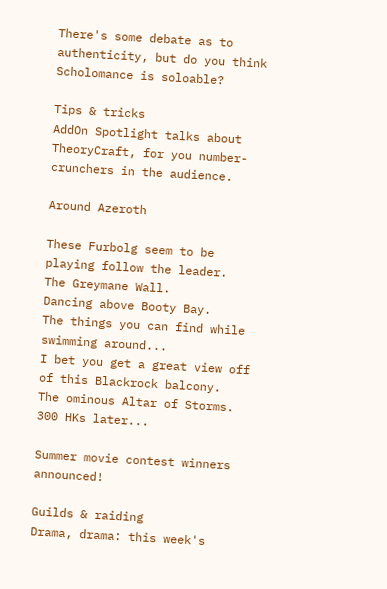There's some debate as to authenticity, but do you think Scholomance is soloable?

Tips & tricks
AddOn Spotlight talks about TheoryCraft, for you number-crunchers in the audience.

Around Azeroth

These Furbolg seem to be playing follow the leader.
The Greymane Wall.
Dancing above Booty Bay.
The things you can find while swimming around...
I bet you get a great view off of this Blackrock balcony.
The ominous Altar of Storms.
300 HKs later...

Summer movie contest winners announced!

Guilds & raiding
Drama, drama: this week's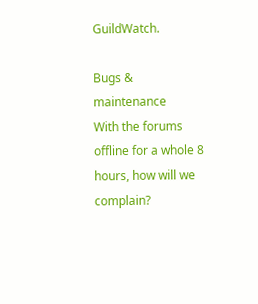GuildWatch.

Bugs & maintenance
With the forums offline for a whole 8 hours, how will we complain?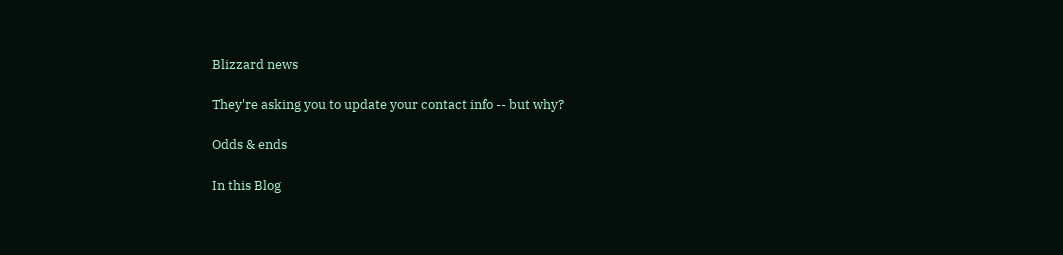Blizzard news

They're asking you to update your contact info -- but why?

Odds & ends

In this Blog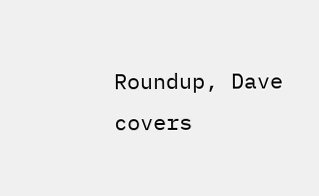Roundup, Dave covers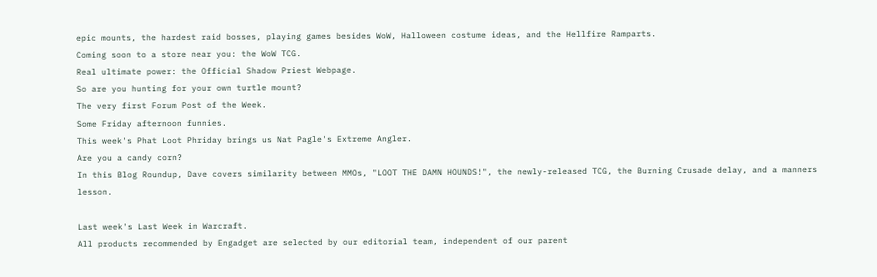epic mounts, the hardest raid bosses, playing games besides WoW, Halloween costume ideas, and the Hellfire Ramparts.
Coming soon to a store near you: the WoW TCG.
Real ultimate power: the Official Shadow Priest Webpage.
So are you hunting for your own turtle mount?
The very first Forum Post of the Week.
Some Friday afternoon funnies.
This week's Phat Loot Phriday brings us Nat Pagle's Extreme Angler.
Are you a candy corn?
In this Blog Roundup, Dave covers similarity between MMOs, "LOOT THE DAMN HOUNDS!", the newly-released TCG, the Burning Crusade delay, and a manners lesson.

Last week's Last Week in Warcraft.
All products recommended by Engadget are selected by our editorial team, independent of our parent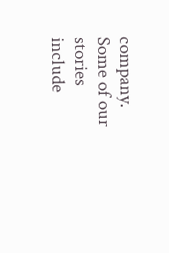company. Some of our stories include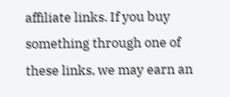affiliate links. If you buy something through one of these links, we may earn an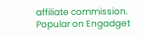affiliate commission.
Popular on Engadget